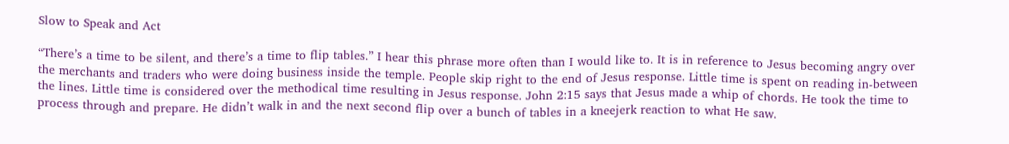Slow to Speak and Act

“There’s a time to be silent, and there’s a time to flip tables.” I hear this phrase more often than I would like to. It is in reference to Jesus becoming angry over the merchants and traders who were doing business inside the temple. People skip right to the end of Jesus response. Little time is spent on reading in-between the lines. Little time is considered over the methodical time resulting in Jesus response. John 2:15 says that Jesus made a whip of chords. He took the time to process through and prepare. He didn’t walk in and the next second flip over a bunch of tables in a kneejerk reaction to what He saw.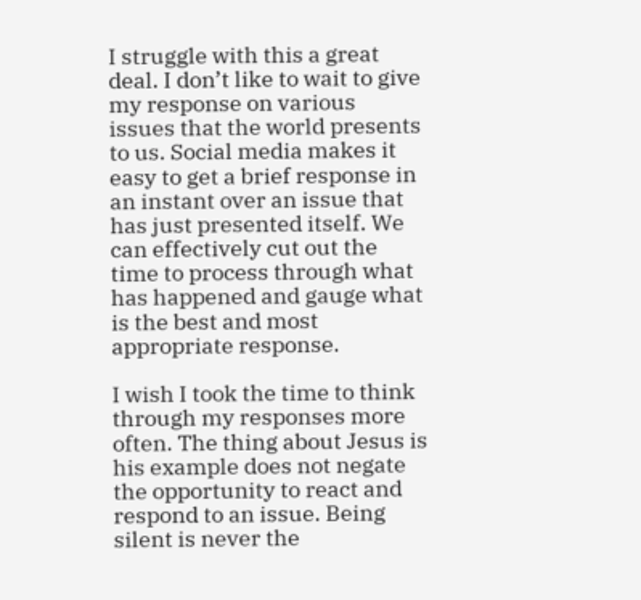I struggle with this a great deal. I don’t like to wait to give my response on various issues that the world presents to us. Social media makes it easy to get a brief response in an instant over an issue that has just presented itself. We can effectively cut out the time to process through what has happened and gauge what is the best and most appropriate response.

I wish I took the time to think through my responses more often. The thing about Jesus is his example does not negate the opportunity to react and respond to an issue. Being silent is never the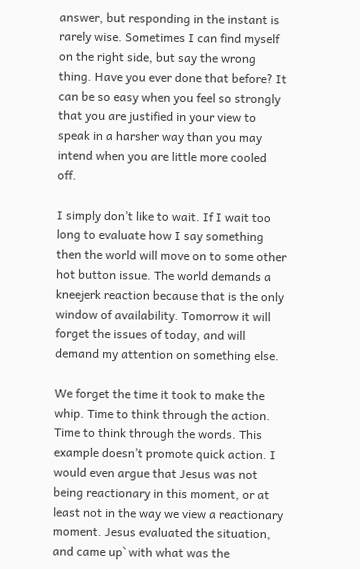answer, but responding in the instant is rarely wise. Sometimes I can find myself on the right side, but say the wrong thing. Have you ever done that before? It can be so easy when you feel so strongly that you are justified in your view to speak in a harsher way than you may intend when you are little more cooled off.

I simply don’t like to wait. If I wait too long to evaluate how I say something then the world will move on to some other hot button issue. The world demands a kneejerk reaction because that is the only window of availability. Tomorrow it will forget the issues of today, and will demand my attention on something else.

We forget the time it took to make the whip. Time to think through the action. Time to think through the words. This example doesn’t promote quick action. I would even argue that Jesus was not being reactionary in this moment, or at least not in the way we view a reactionary moment. Jesus evaluated the situation, and came up` with what was the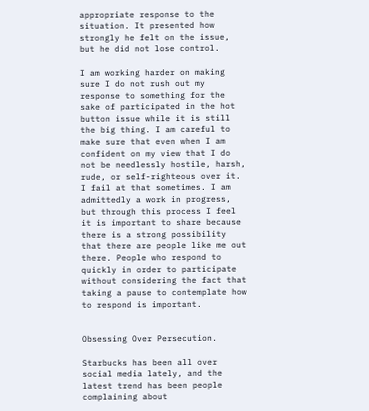appropriate response to the situation. It presented how strongly he felt on the issue, but he did not lose control.

I am working harder on making sure I do not rush out my response to something for the sake of participated in the hot button issue while it is still the big thing. I am careful to make sure that even when I am confident on my view that I do not be needlessly hostile, harsh, rude, or self-righteous over it. I fail at that sometimes. I am admittedly a work in progress, but through this process I feel it is important to share because there is a strong possibility that there are people like me out there. People who respond to quickly in order to participate without considering the fact that taking a pause to contemplate how to respond is important.


Obsessing Over Persecution.

Starbucks has been all over social media lately, and the latest trend has been people complaining about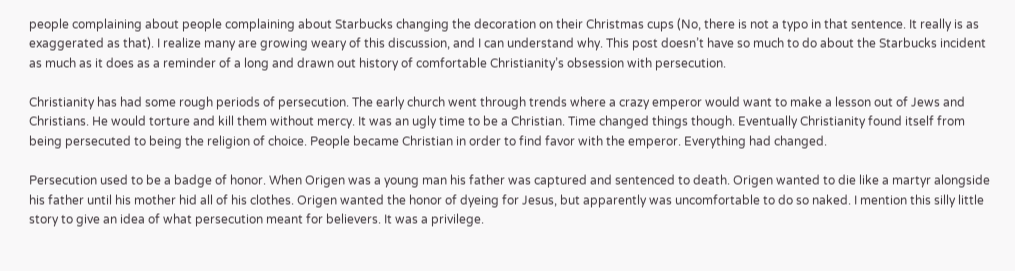people complaining about people complaining about Starbucks changing the decoration on their Christmas cups (No, there is not a typo in that sentence. It really is as exaggerated as that). I realize many are growing weary of this discussion, and I can understand why. This post doesn’t have so much to do about the Starbucks incident as much as it does as a reminder of a long and drawn out history of comfortable Christianity’s obsession with persecution.

Christianity has had some rough periods of persecution. The early church went through trends where a crazy emperor would want to make a lesson out of Jews and Christians. He would torture and kill them without mercy. It was an ugly time to be a Christian. Time changed things though. Eventually Christianity found itself from being persecuted to being the religion of choice. People became Christian in order to find favor with the emperor. Everything had changed.

Persecution used to be a badge of honor. When Origen was a young man his father was captured and sentenced to death. Origen wanted to die like a martyr alongside his father until his mother hid all of his clothes. Origen wanted the honor of dyeing for Jesus, but apparently was uncomfortable to do so naked. I mention this silly little story to give an idea of what persecution meant for believers. It was a privilege.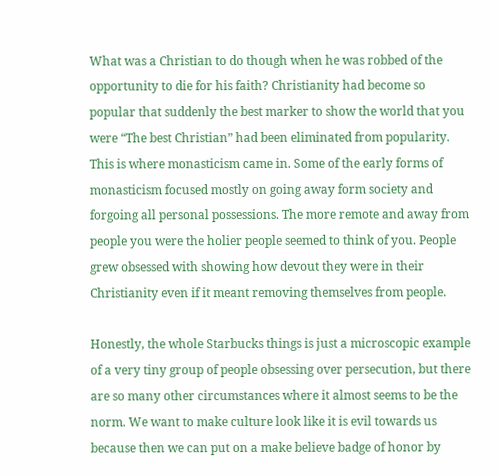What was a Christian to do though when he was robbed of the opportunity to die for his faith? Christianity had become so popular that suddenly the best marker to show the world that you were “The best Christian” had been eliminated from popularity. This is where monasticism came in. Some of the early forms of monasticism focused mostly on going away form society and forgoing all personal possessions. The more remote and away from people you were the holier people seemed to think of you. People grew obsessed with showing how devout they were in their Christianity even if it meant removing themselves from people.

Honestly, the whole Starbucks things is just a microscopic example of a very tiny group of people obsessing over persecution, but there are so many other circumstances where it almost seems to be the norm. We want to make culture look like it is evil towards us because then we can put on a make believe badge of honor by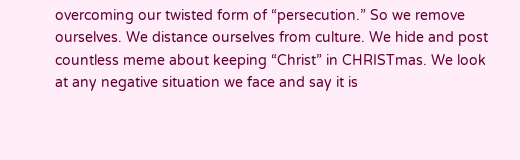overcoming our twisted form of “persecution.” So we remove ourselves. We distance ourselves from culture. We hide and post countless meme about keeping “Christ” in CHRISTmas. We look at any negative situation we face and say it is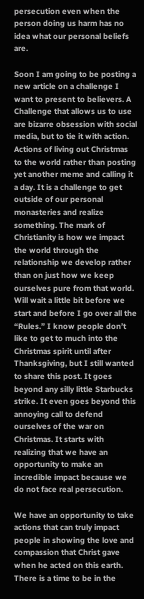persecution even when the person doing us harm has no idea what our personal beliefs are.

Soon I am going to be posting a new article on a challenge I want to present to believers. A Challenge that allows us to use are bizarre obsession with social media, but to tie it with action. Actions of living out Christmas to the world rather than posting yet another meme and calling it a day. It is a challenge to get outside of our personal monasteries and realize something. The mark of Christianity is how we impact the world through the relationship we develop rather than on just how we keep ourselves pure from that world. Will wait a little bit before we start and before I go over all the “Rules.” I know people don’t like to get to much into the Christmas spirit until after Thanksgiving, but I still wanted to share this post. It goes beyond any silly little Starbucks strike. It even goes beyond this annoying call to defend ourselves of the war on Christmas. It starts with realizing that we have an opportunity to make an incredible impact because we do not face real persecution.

We have an opportunity to take actions that can truly impact people in showing the love and compassion that Christ gave when he acted on this earth. There is a time to be in the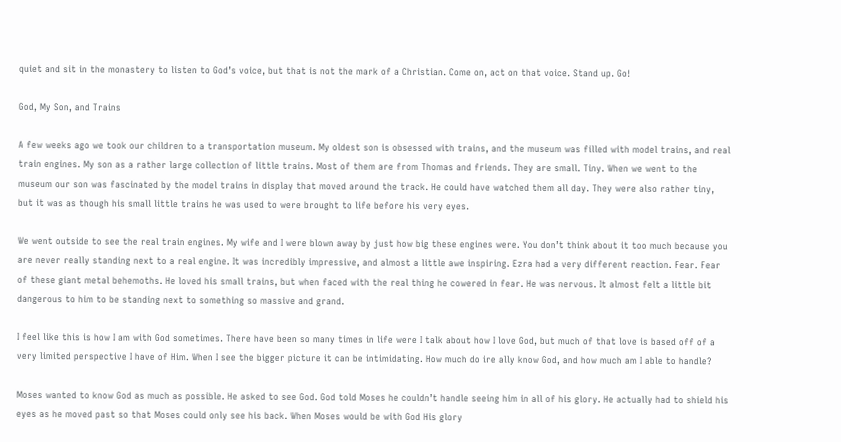quiet and sit in the monastery to listen to God’s voice, but that is not the mark of a Christian. Come on, act on that voice. Stand up. Go!

God, My Son, and Trains

A few weeks ago we took our children to a transportation museum. My oldest son is obsessed with trains, and the museum was filled with model trains, and real train engines. My son as a rather large collection of little trains. Most of them are from Thomas and friends. They are small. Tiny. When we went to the museum our son was fascinated by the model trains in display that moved around the track. He could have watched them all day. They were also rather tiny, but it was as though his small little trains he was used to were brought to life before his very eyes.

We went outside to see the real train engines. My wife and I were blown away by just how big these engines were. You don’t think about it too much because you are never really standing next to a real engine. It was incredibly impressive, and almost a little awe inspiring. Ezra had a very different reaction. Fear. Fear of these giant metal behemoths. He loved his small trains, but when faced with the real thing he cowered in fear. He was nervous. It almost felt a little bit dangerous to him to be standing next to something so massive and grand.

I feel like this is how I am with God sometimes. There have been so many times in life were I talk about how I love God, but much of that love is based off of a very limited perspective I have of Him. When I see the bigger picture it can be intimidating. How much do ire ally know God, and how much am I able to handle?

Moses wanted to know God as much as possible. He asked to see God. God told Moses he couldn’t handle seeing him in all of his glory. He actually had to shield his eyes as he moved past so that Moses could only see his back. When Moses would be with God His glory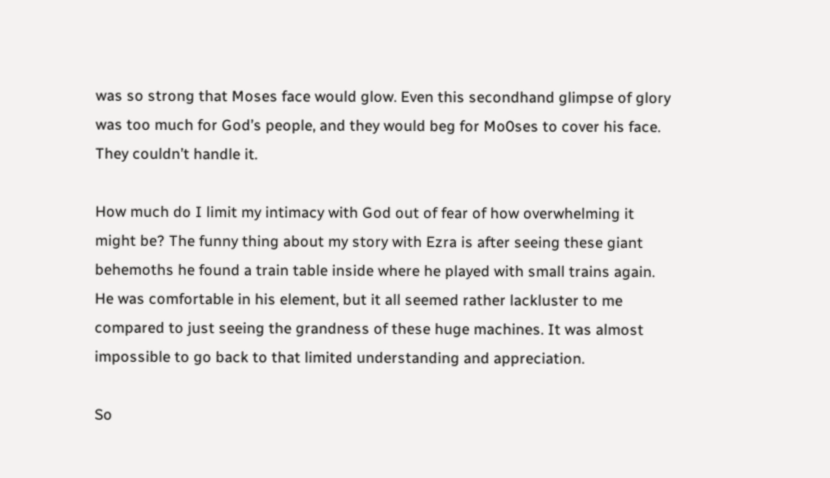was so strong that Moses face would glow. Even this secondhand glimpse of glory was too much for God’s people, and they would beg for Mo0ses to cover his face. They couldn’t handle it.

How much do I limit my intimacy with God out of fear of how overwhelming it might be? The funny thing about my story with Ezra is after seeing these giant behemoths he found a train table inside where he played with small trains again. He was comfortable in his element, but it all seemed rather lackluster to me compared to just seeing the grandness of these huge machines. It was almost impossible to go back to that limited understanding and appreciation.

So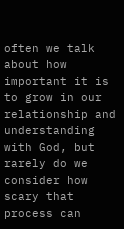often we talk about how important it is to grow in our relationship and understanding with God, but rarely do we consider how scary that process can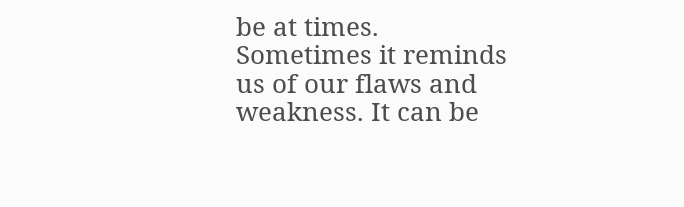be at times. Sometimes it reminds us of our flaws and weakness. It can be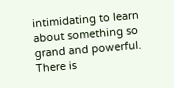intimidating to learn about something so grand and powerful. There is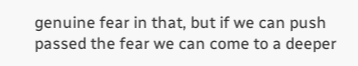genuine fear in that, but if we can push passed the fear we can come to a deeper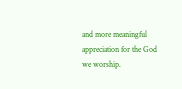and more meaningful appreciation for the God we worship.